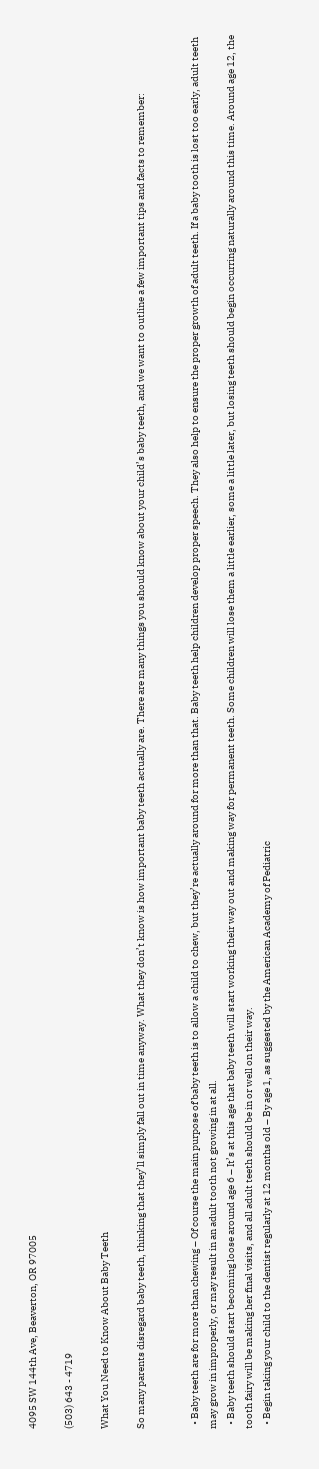4095 SW 144th Ave, Beaverton, OR 97005

(503) 643 - 4719

What You Need to Know About Baby Teeth

So many parents disregard baby teeth, thinking that they’ll simply fall out in time anyway. What they don’t know is how important baby teeth actually are. There are many things you should know about your child’s baby teeth, and we want to outline a few important tips and facts to remember:


  • Baby teeth are for more than chewing – Of course the main purpose of baby teeth is to allow a child to chew, but they’re actually around for more than that. Baby teeth help children develop proper speech. They also help to ensure the proper growth of adult teeth. If a baby tooth is lost too early, adult teeth may grow in improperly, or may result in an adult tooth not growing in at all.
  • Baby teeth should start becoming loose around age 6 – It’s at this age that baby teeth will start working their way out and making way for permanent teeth. Some children will lose them a little earlier, some a little later, but losing teeth should begin occurring naturally around this time. Around age 12, the tooth fairy will be making her final visits, and all adult teeth should be in or well on their way.
  • Begin taking your child to the dentist regularly at 12 months old – By age 1, as suggested by the American Academy of Pediatric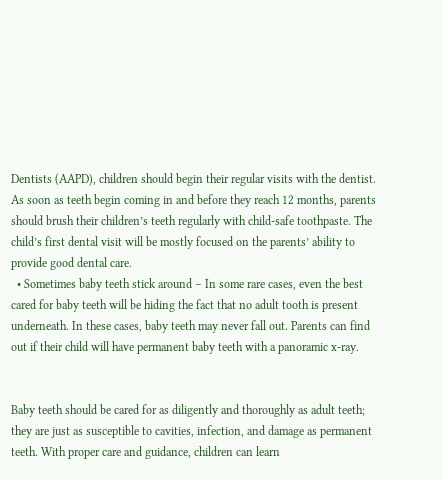Dentists (AAPD), children should begin their regular visits with the dentist. As soon as teeth begin coming in and before they reach 12 months, parents should brush their children’s teeth regularly with child-safe toothpaste. The child’s first dental visit will be mostly focused on the parents’ ability to provide good dental care.
  • Sometimes baby teeth stick around – In some rare cases, even the best cared for baby teeth will be hiding the fact that no adult tooth is present underneath. In these cases, baby teeth may never fall out. Parents can find out if their child will have permanent baby teeth with a panoramic x-ray.


Baby teeth should be cared for as diligently and thoroughly as adult teeth; they are just as susceptible to cavities, infection, and damage as permanent teeth. With proper care and guidance, children can learn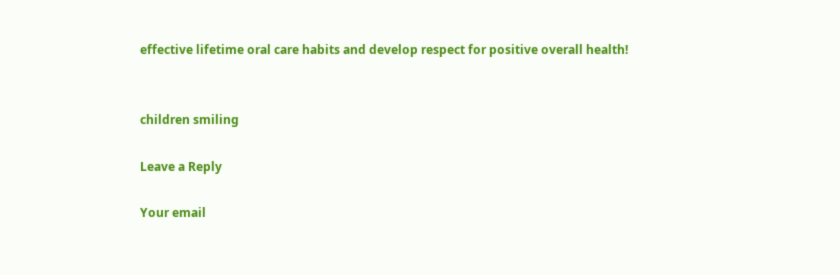effective lifetime oral care habits and develop respect for positive overall health!


children smiling

Leave a Reply

Your email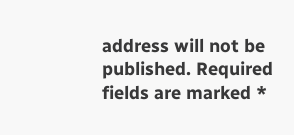address will not be published. Required fields are marked *